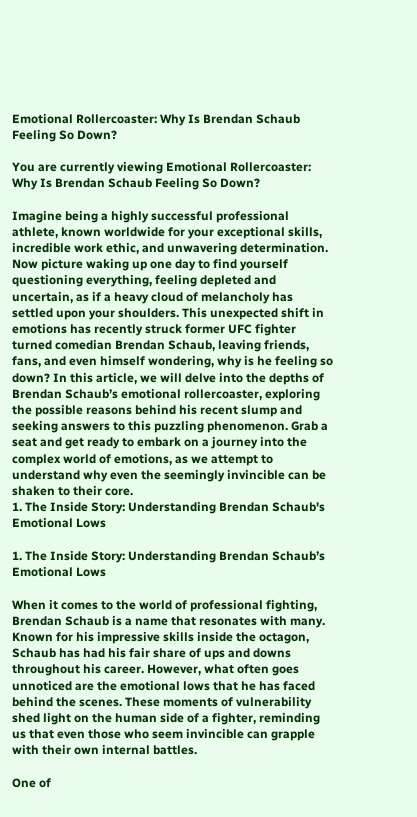Emotional Rollercoaster: Why Is Brendan Schaub Feeling So Down?

You are currently viewing Emotional Rollercoaster: Why Is Brendan Schaub Feeling So Down?

Imagine being a highly successful professional athlete, known worldwide for your exceptional skills, incredible work ethic, and unwavering determination. Now picture waking up one day to find yourself questioning everything, feeling depleted and uncertain, as if a heavy cloud of melancholy has settled upon your shoulders. This unexpected shift in emotions has recently struck former UFC fighter turned comedian Brendan Schaub, leaving friends, fans, and even himself wondering, why is he feeling so down? In this article, we will delve into the depths of Brendan Schaub’s emotional rollercoaster, exploring the possible reasons behind his recent slump and seeking answers to this puzzling phenomenon. Grab a seat and get ready to embark on a journey into the complex world of emotions, as we attempt to understand why even the seemingly invincible can be shaken to their core.
1. The Inside Story: Understanding Brendan Schaub's Emotional Lows

1. The Inside Story: Understanding Brendan Schaub’s Emotional Lows

When it comes to the world of professional fighting, Brendan Schaub is a name that resonates with many. Known for his impressive skills inside the octagon, Schaub has had his fair share of ups and downs throughout his career. However, what often goes unnoticed are the emotional lows that he has faced behind the scenes. These moments of vulnerability shed light on the human side of a fighter, reminding us that even those who seem invincible can grapple with their own internal battles.

One of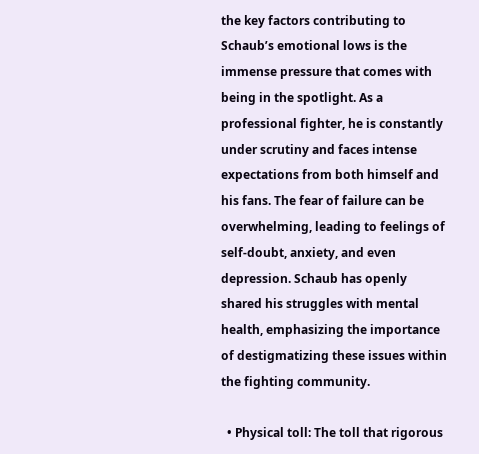the key factors contributing to Schaub’s emotional lows is the immense pressure that comes with being in the spotlight. As a professional fighter, he is constantly under scrutiny and faces intense expectations from both himself and his fans. The fear of failure can be overwhelming, leading to feelings of self-doubt, anxiety, and even depression. Schaub has openly shared his struggles with mental health, emphasizing the importance of destigmatizing these issues within the fighting community.

  • Physical toll: The toll that rigorous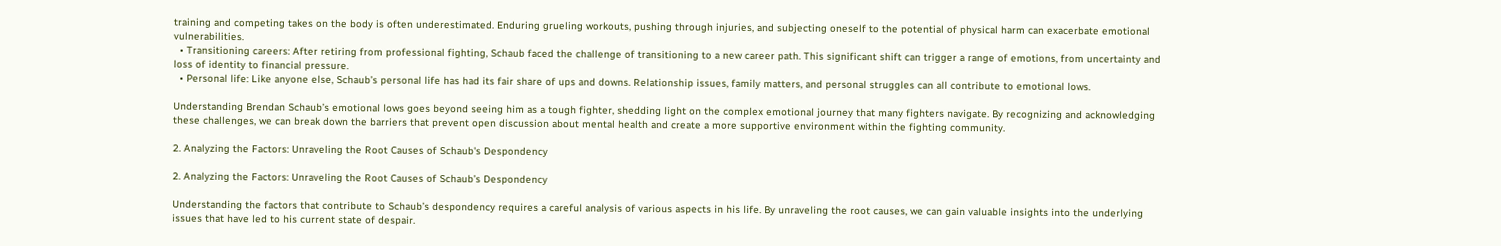training and competing takes on the body is often underestimated. Enduring grueling workouts, pushing through injuries, and subjecting oneself to the potential of physical harm can exacerbate emotional vulnerabilities.
  • Transitioning careers: After retiring from professional fighting, Schaub faced the challenge of transitioning to a new career path. This significant shift can trigger a range of emotions, from uncertainty and loss of identity to financial pressure.
  • Personal life: Like anyone else, Schaub’s personal life has had its fair share of ups and downs. Relationship issues, family matters, and personal struggles can all contribute to emotional lows.

Understanding Brendan Schaub’s emotional lows goes beyond seeing him as a tough fighter, shedding light on the complex emotional journey that many fighters navigate. By recognizing and acknowledging these challenges, we can break down the barriers that prevent open discussion about mental health and create a more supportive environment within the fighting community.

2. Analyzing the Factors: Unraveling the Root Causes of Schaub's Despondency

2. Analyzing the Factors: Unraveling the Root Causes of Schaub’s Despondency

Understanding the factors that contribute to Schaub’s despondency requires a careful analysis of various aspects in his life. By unraveling the root causes, we can gain valuable insights into the underlying issues that have led to his current state of despair.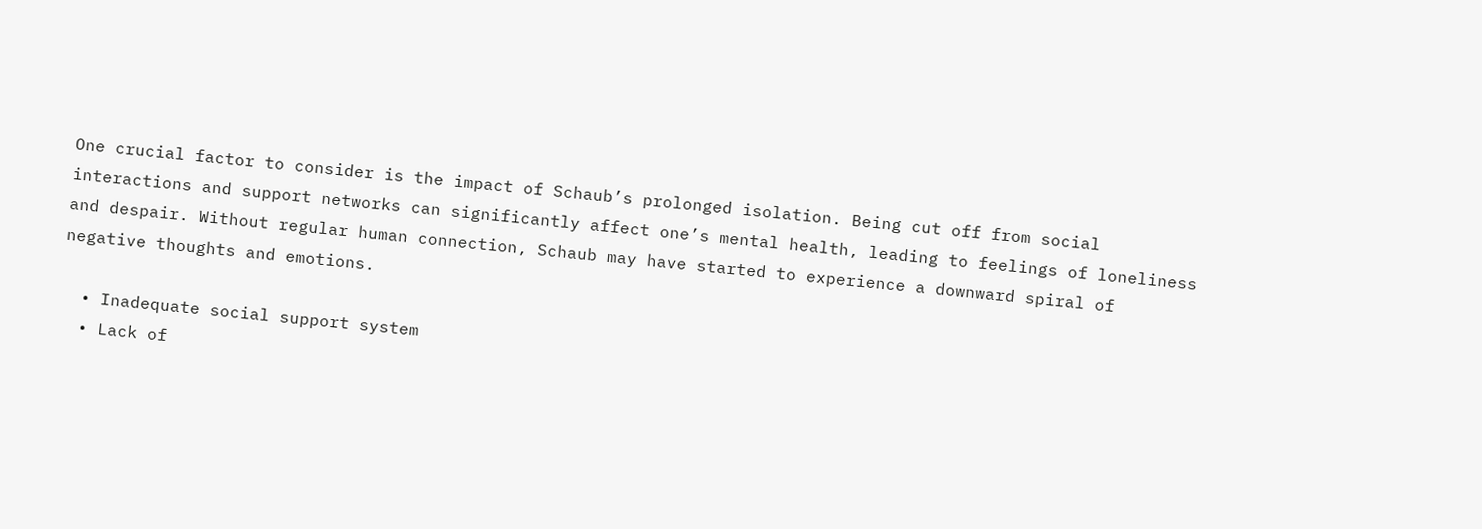One crucial factor to consider is the impact of Schaub’s prolonged isolation. Being cut off from social interactions and support networks can significantly affect one’s mental health, leading to feelings of loneliness and despair. Without regular human connection, Schaub may have started to experience a downward spiral of negative thoughts and emotions.

  • Inadequate social support system
  • Lack of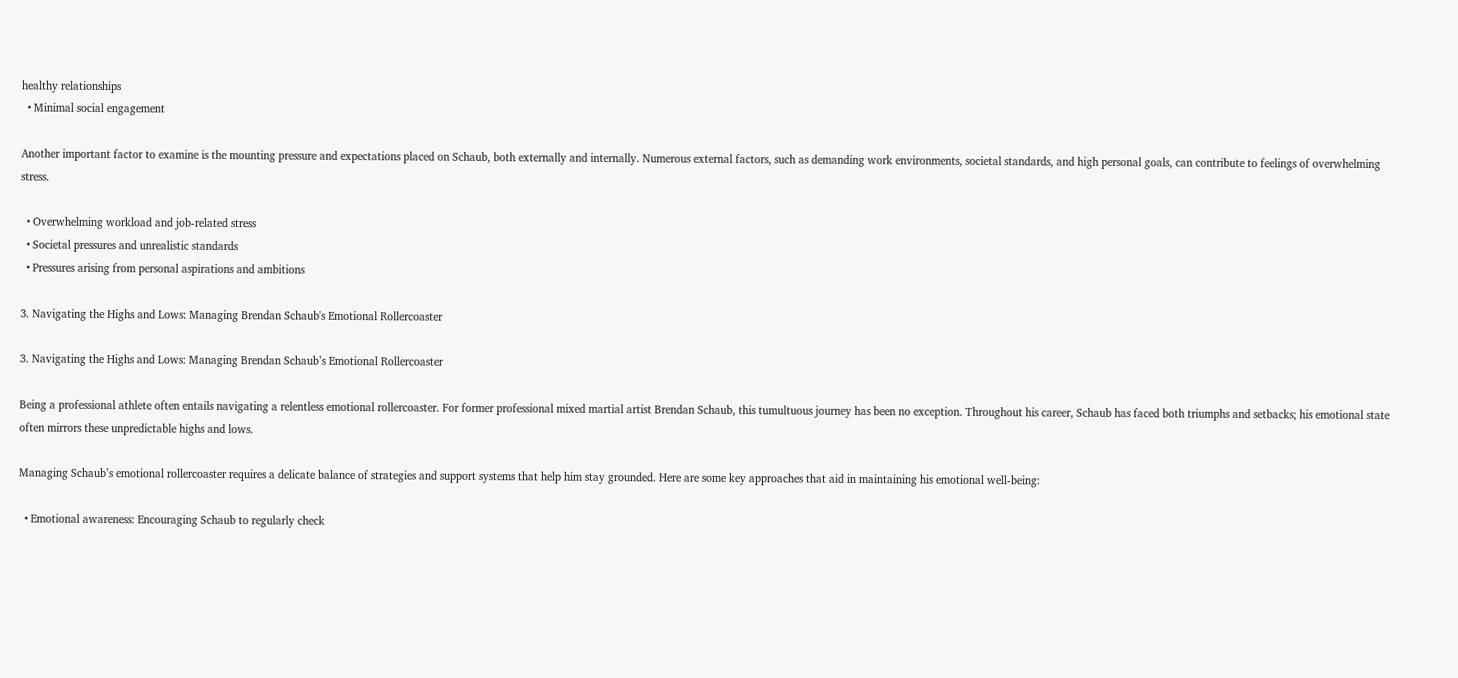healthy relationships
  • Minimal social engagement

Another important factor to examine is the mounting pressure and expectations placed on Schaub, both externally and internally. Numerous external factors, such as demanding work environments, societal standards, and high personal goals, can contribute to feelings of overwhelming stress.

  • Overwhelming workload and job-related stress
  • Societal pressures and unrealistic standards
  • Pressures arising from personal aspirations and ambitions

3. Navigating the Highs and Lows: Managing Brendan Schaub's Emotional Rollercoaster

3. Navigating the Highs and Lows: Managing Brendan Schaub’s Emotional Rollercoaster

Being a professional athlete often entails navigating a relentless emotional rollercoaster. For former professional mixed martial artist Brendan Schaub, this tumultuous journey has been no exception. Throughout his career, Schaub has faced both triumphs and setbacks; his emotional state often mirrors these unpredictable highs and lows.

Managing Schaub’s emotional rollercoaster requires a delicate balance of strategies and support systems that help him stay grounded. Here are some key approaches that aid in maintaining his emotional well-being:

  • Emotional awareness: Encouraging Schaub to regularly check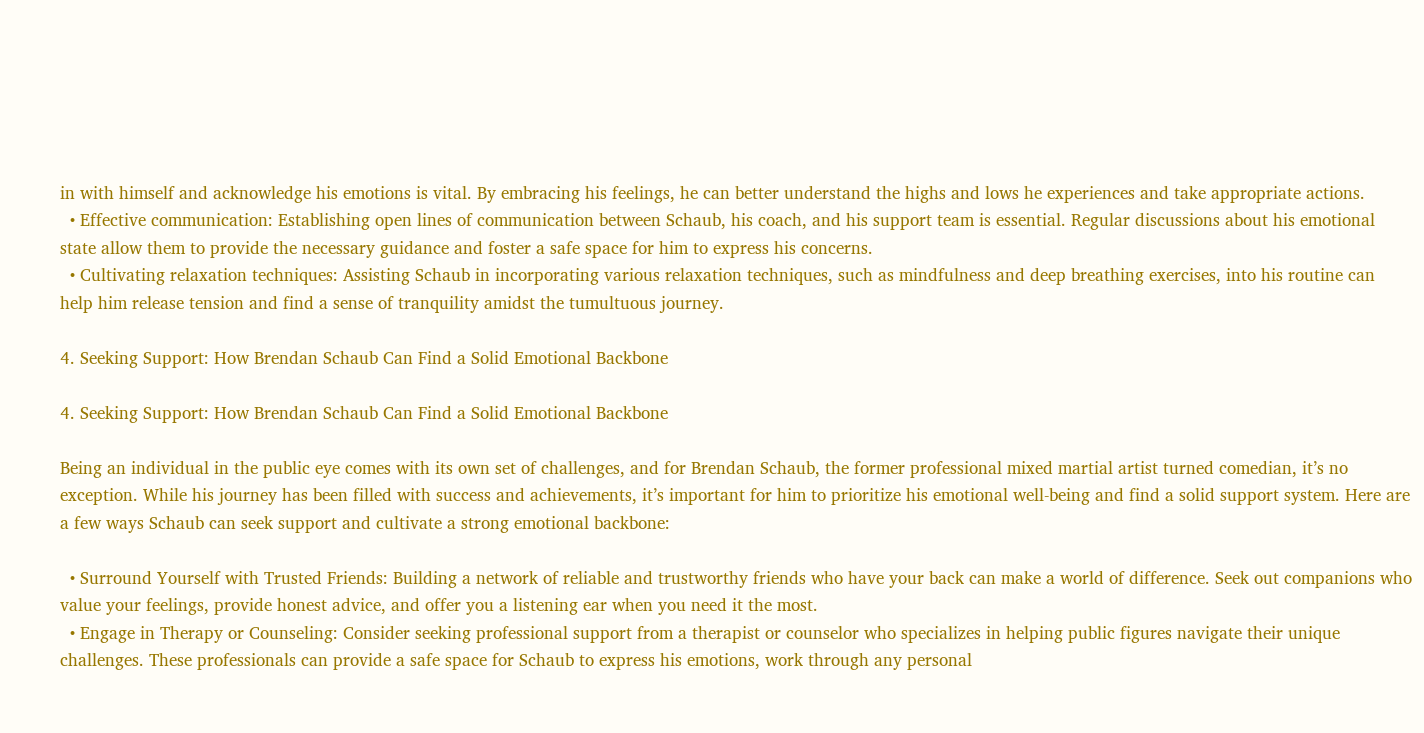in with himself and acknowledge his emotions is vital. By embracing his feelings, he can better understand the highs and lows he experiences and take appropriate actions.
  • Effective communication: Establishing open lines of communication between Schaub, his coach, and his support team is essential. Regular discussions about his emotional state allow them to provide the necessary guidance and foster a safe space for him to express his concerns.
  • Cultivating relaxation techniques: Assisting Schaub in incorporating various relaxation techniques, such as mindfulness and deep breathing exercises, into his routine can help him release tension and find a sense of tranquility amidst the tumultuous journey.

4. Seeking Support: How Brendan Schaub Can Find a Solid Emotional Backbone

4. Seeking Support: How Brendan Schaub Can Find a Solid Emotional Backbone

Being an individual in the public eye comes with its own set of challenges, and for Brendan Schaub, the former professional mixed martial artist turned comedian, it’s no exception. While his journey has been filled with success and achievements, it’s important for him to prioritize his emotional well-being and find a solid support system. Here are a few ways Schaub can seek support and cultivate a strong emotional backbone:

  • Surround Yourself with Trusted Friends: Building a network of reliable and trustworthy friends who have your back can make a world of difference. Seek out companions who value your feelings, provide honest advice, and offer you a listening ear when you need it the most.
  • Engage in Therapy or Counseling: Consider seeking professional support from a therapist or counselor who specializes in helping public figures navigate their unique challenges. These professionals can provide a safe space for Schaub to express his emotions, work through any personal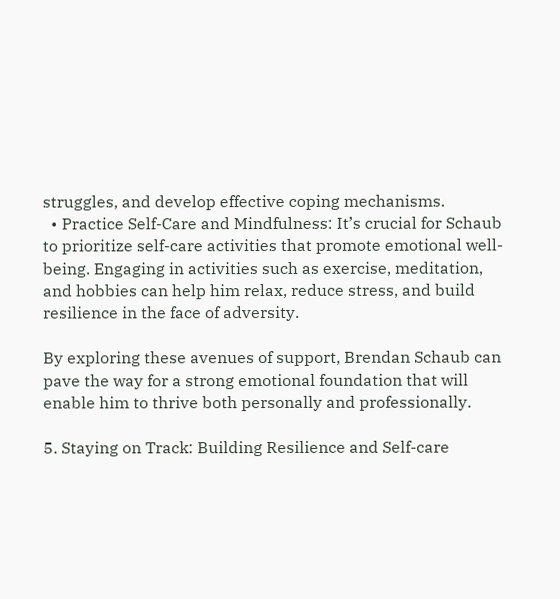struggles, and develop effective coping mechanisms.
  • Practice Self-Care and Mindfulness: It’s crucial for Schaub to prioritize self-care activities that promote emotional well-being. Engaging in activities such as exercise, meditation, and hobbies can help him relax, reduce stress, and build resilience in the face of adversity.

By exploring these avenues of support, Brendan Schaub can pave the way for a strong emotional foundation that will enable him to thrive both personally and professionally.

5. Staying on Track: Building Resilience and Self-care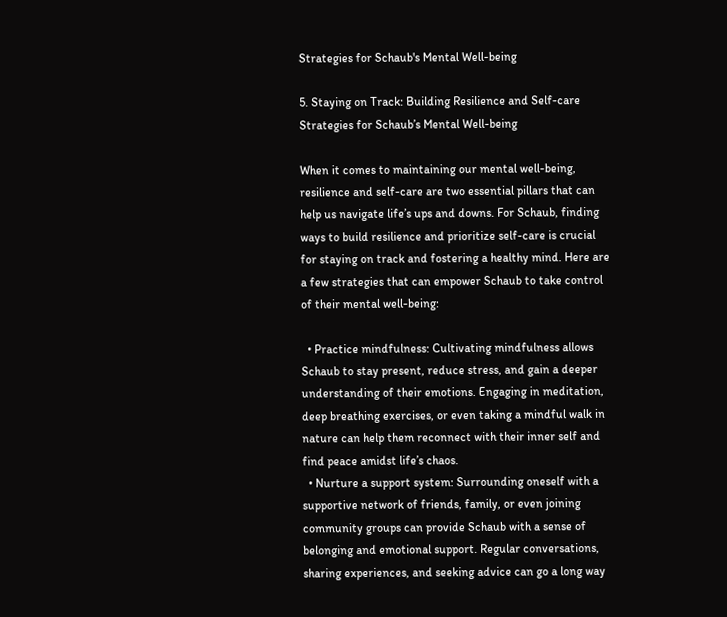Strategies for Schaub's Mental Well-being

5. Staying on Track: Building Resilience and Self-care Strategies for Schaub’s Mental Well-being

When it comes to maintaining our mental well-being, resilience and self-care are two essential pillars that can help us navigate life’s ups and downs. For Schaub, finding ways to build resilience and prioritize self-care is crucial for staying on track and fostering a healthy mind. Here are a few strategies that can empower Schaub to take control of their mental well-being:

  • Practice mindfulness: Cultivating mindfulness allows Schaub to stay present, reduce stress, and gain a deeper understanding of their emotions. Engaging in meditation, deep breathing exercises, or even taking a mindful walk in nature can help them reconnect with their inner self and find peace amidst life’s chaos.
  • Nurture a support system: Surrounding oneself with a supportive network of friends, family, or even joining community groups can provide Schaub with a sense of belonging and emotional support. Regular conversations, sharing experiences, and seeking advice can go a long way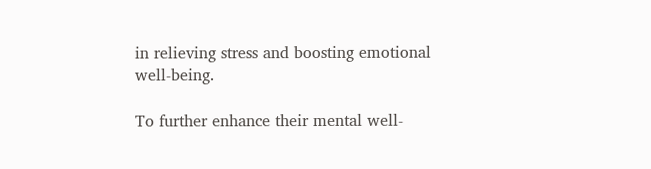in relieving stress and boosting emotional well-being.

To further enhance their mental well-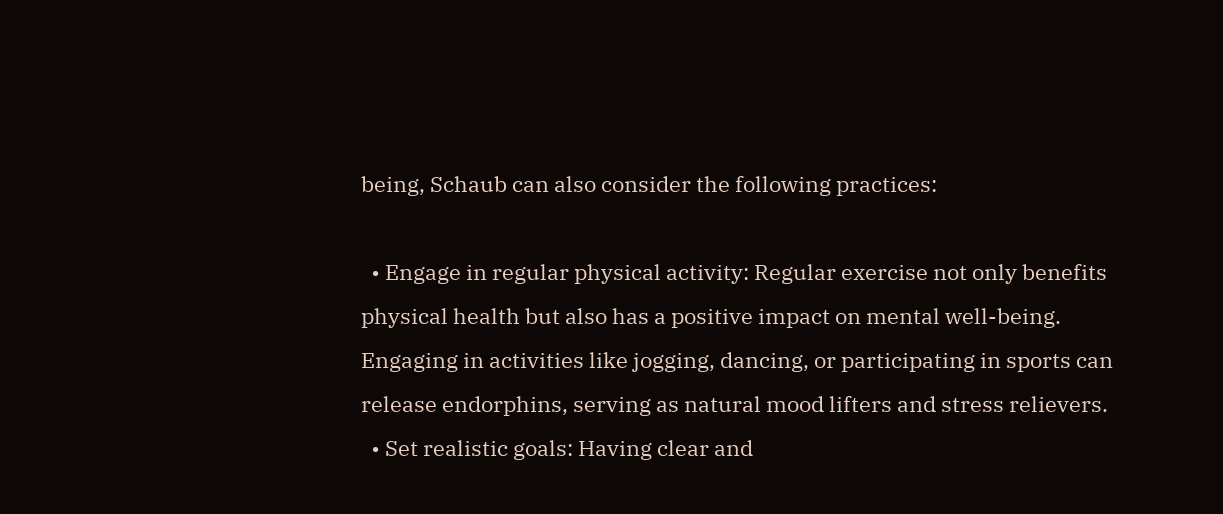being, Schaub can also consider the following practices:

  • Engage in regular physical activity: Regular exercise not only benefits physical health but also has a positive impact on mental well-being. Engaging in activities like jogging, dancing, or participating in sports can release endorphins, serving as natural mood lifters and stress relievers.
  • Set realistic goals: Having clear and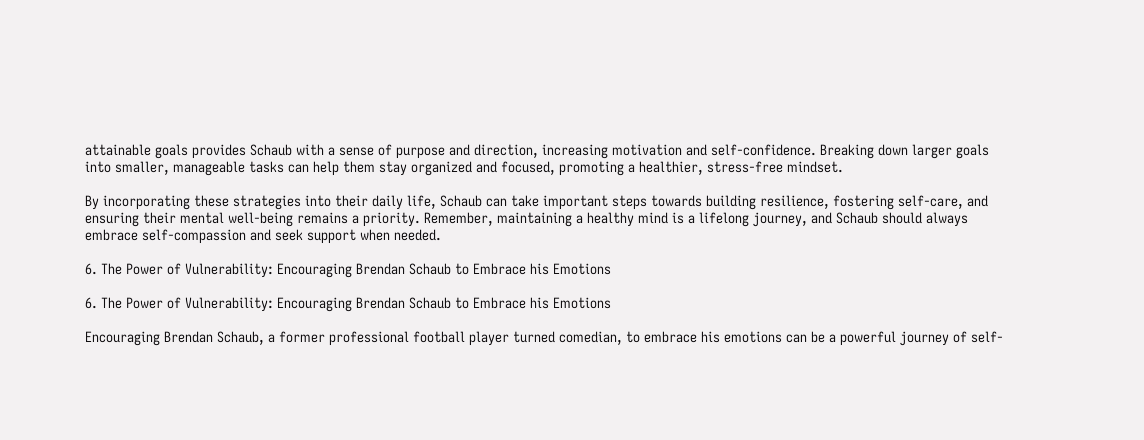attainable goals provides Schaub with a sense of purpose and direction, increasing motivation and self-confidence. Breaking down larger goals into smaller, manageable tasks can help them stay organized and focused, promoting a healthier, stress-free mindset.

By incorporating these strategies into their daily life, Schaub can take important steps towards building resilience, fostering self-care, and ensuring their mental well-being remains a priority. Remember, maintaining a healthy mind is a lifelong journey, and Schaub should always embrace self-compassion and seek support when needed.

6. The Power of Vulnerability: Encouraging Brendan Schaub to Embrace his Emotions

6. The Power of Vulnerability: Encouraging Brendan Schaub to Embrace his Emotions

Encouraging Brendan Schaub, a former professional football player turned comedian, to embrace his emotions can be a powerful journey of self-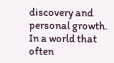discovery and personal growth. In a world that often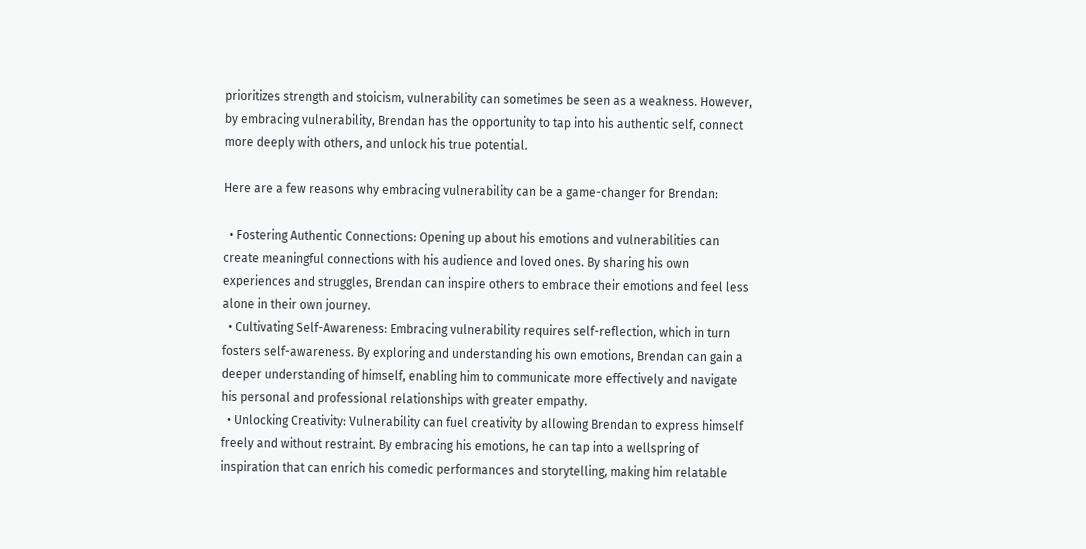prioritizes strength and stoicism, vulnerability can sometimes be seen as a weakness. However, by embracing vulnerability, Brendan has the opportunity to tap into his authentic self, connect more deeply with others, and unlock his true potential.

Here are a few reasons why embracing vulnerability can be a game-changer for Brendan:

  • Fostering Authentic Connections: Opening up about his emotions and vulnerabilities can create meaningful connections with his audience and loved ones. By sharing his own experiences and struggles, Brendan can inspire others to embrace their emotions and feel less alone in their own journey.
  • Cultivating Self-Awareness: Embracing vulnerability requires self-reflection, which in turn fosters self-awareness. By exploring and understanding his own emotions, Brendan can gain a deeper understanding of himself, enabling him to communicate more effectively and navigate his personal and professional relationships with greater empathy.
  • Unlocking Creativity: Vulnerability can fuel creativity by allowing Brendan to express himself freely and without restraint. By embracing his emotions, he can tap into a wellspring of inspiration that can enrich his comedic performances and storytelling, making him relatable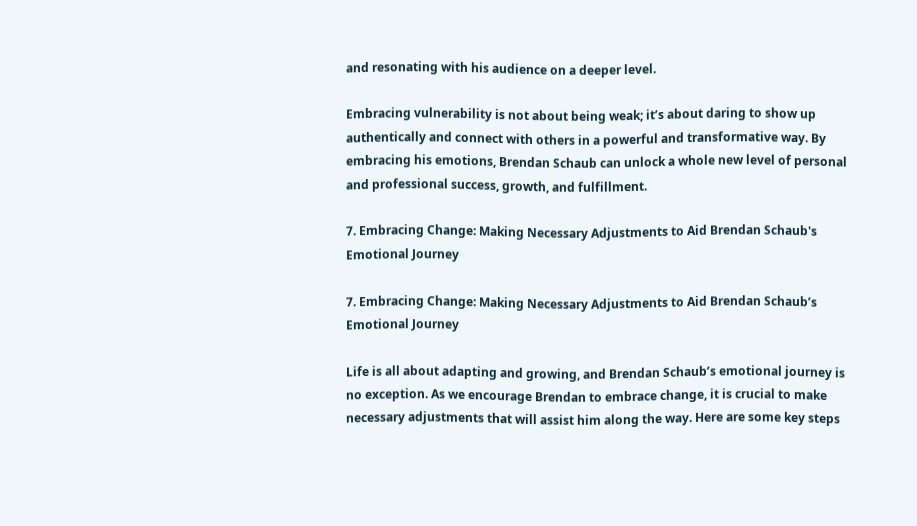and resonating with his audience on a deeper level.

Embracing vulnerability is not about being weak; it’s about daring to show up authentically and connect with others in a powerful and transformative way. By embracing his emotions, Brendan Schaub can unlock a whole new level of personal and professional success, growth, and fulfillment.

7. Embracing Change: Making Necessary Adjustments to Aid Brendan Schaub's Emotional Journey

7. Embracing Change: Making Necessary Adjustments to Aid Brendan Schaub’s Emotional Journey

Life is all about adapting and growing, and Brendan Schaub’s emotional journey is no exception. As we encourage Brendan to embrace change, it is crucial to make necessary adjustments that will assist him along the way. Here are some key steps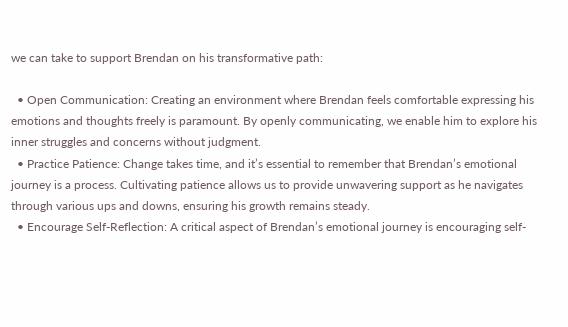we can take to support Brendan on his transformative path:

  • Open Communication: Creating an environment where Brendan feels comfortable expressing his emotions and thoughts freely is paramount. By openly communicating, we enable him to explore his inner struggles and concerns without judgment.
  • Practice Patience: Change takes time, and it’s essential to remember that Brendan’s emotional journey is a process. Cultivating patience allows us to provide unwavering support as he navigates through various ups and downs, ensuring his growth remains steady.
  • Encourage Self-Reflection: A critical aspect of Brendan’s emotional journey is encouraging self-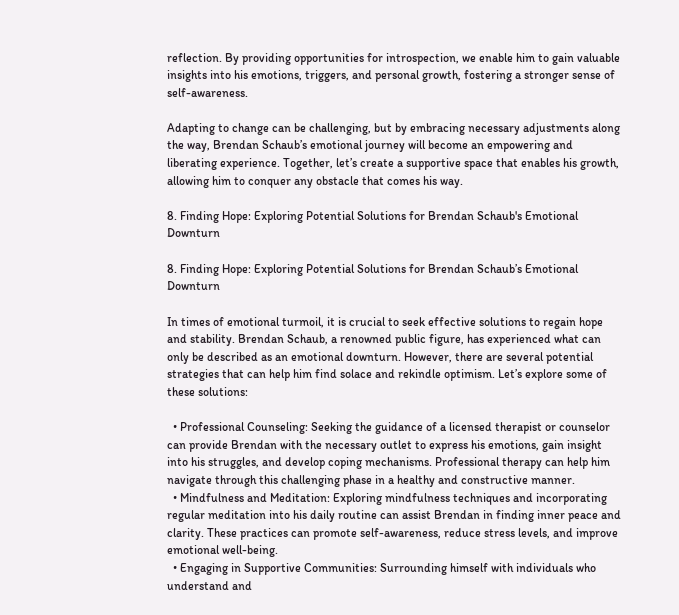reflection. By providing opportunities for introspection, we enable him to gain valuable insights into his emotions, triggers, and personal growth, fostering a stronger sense of self-awareness.

Adapting to change can be challenging, but by embracing necessary adjustments along the way, Brendan Schaub’s emotional journey will become an empowering and liberating experience. Together, let’s create a supportive space that enables his growth, allowing him to conquer any obstacle that comes his way.

8. Finding Hope: Exploring Potential Solutions for Brendan Schaub's Emotional Downturn

8. Finding Hope: Exploring Potential Solutions for Brendan Schaub’s Emotional Downturn

In times of emotional turmoil, it is crucial to seek effective solutions to regain hope and stability. Brendan Schaub, a renowned public figure, has experienced what can only be described as an emotional downturn. However, there are several potential strategies that can help him find solace and rekindle optimism. Let’s explore some of these solutions:

  • Professional Counseling: Seeking the guidance of a licensed therapist or counselor can provide Brendan with the necessary outlet to express his emotions, gain insight into his struggles, and develop coping mechanisms. Professional therapy can help him navigate through this challenging phase in a healthy and constructive manner.
  • Mindfulness and Meditation: Exploring mindfulness techniques and incorporating regular meditation into his daily routine can assist Brendan in finding inner peace and clarity. These practices can promote self-awareness, reduce stress levels, and improve emotional well-being.
  • Engaging in Supportive Communities: Surrounding himself with individuals who understand and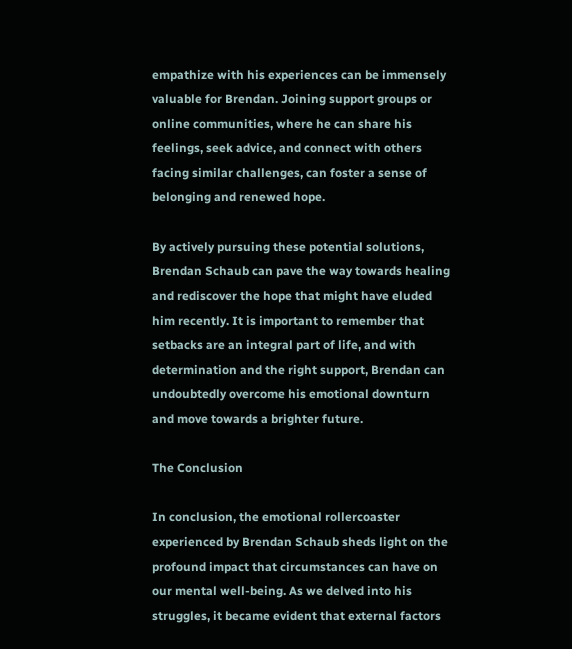empathize with his experiences can be immensely valuable for Brendan. Joining support groups or online communities, where he can share his feelings, seek advice, and connect with others facing similar challenges, can foster a sense of belonging and renewed hope.

By actively pursuing these potential solutions, Brendan Schaub can pave the way towards healing and rediscover the hope that might have eluded him recently. It is important to remember that setbacks are an integral part of life, and with determination and the right support, Brendan can undoubtedly overcome his emotional downturn and move towards a brighter future.

The Conclusion

In conclusion, the emotional rollercoaster experienced by Brendan Schaub sheds light on the profound impact that circumstances can have on our mental well-being. As we delved into his struggles, it became evident that external factors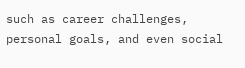such as career challenges, personal goals, and even social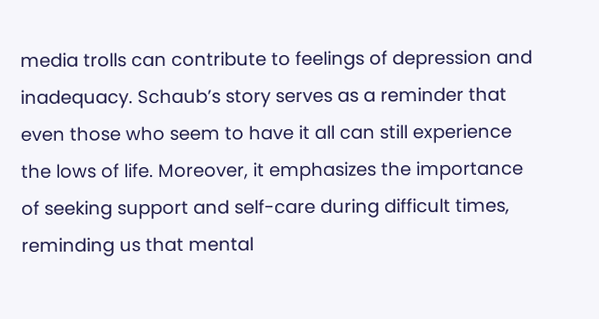media trolls can contribute to feelings of depression and inadequacy. Schaub’s story serves as a reminder that even those who seem to have it all can still experience the lows of life. Moreover, it emphasizes the importance of seeking support and self-care during difficult times, reminding us that mental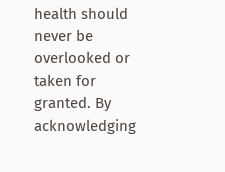health should never be overlooked or taken for granted. By acknowledging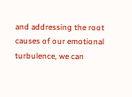and addressing the root causes of our emotional turbulence, we can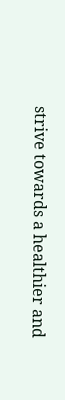strive towards a healthier and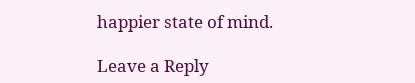happier state of mind.

Leave a Reply